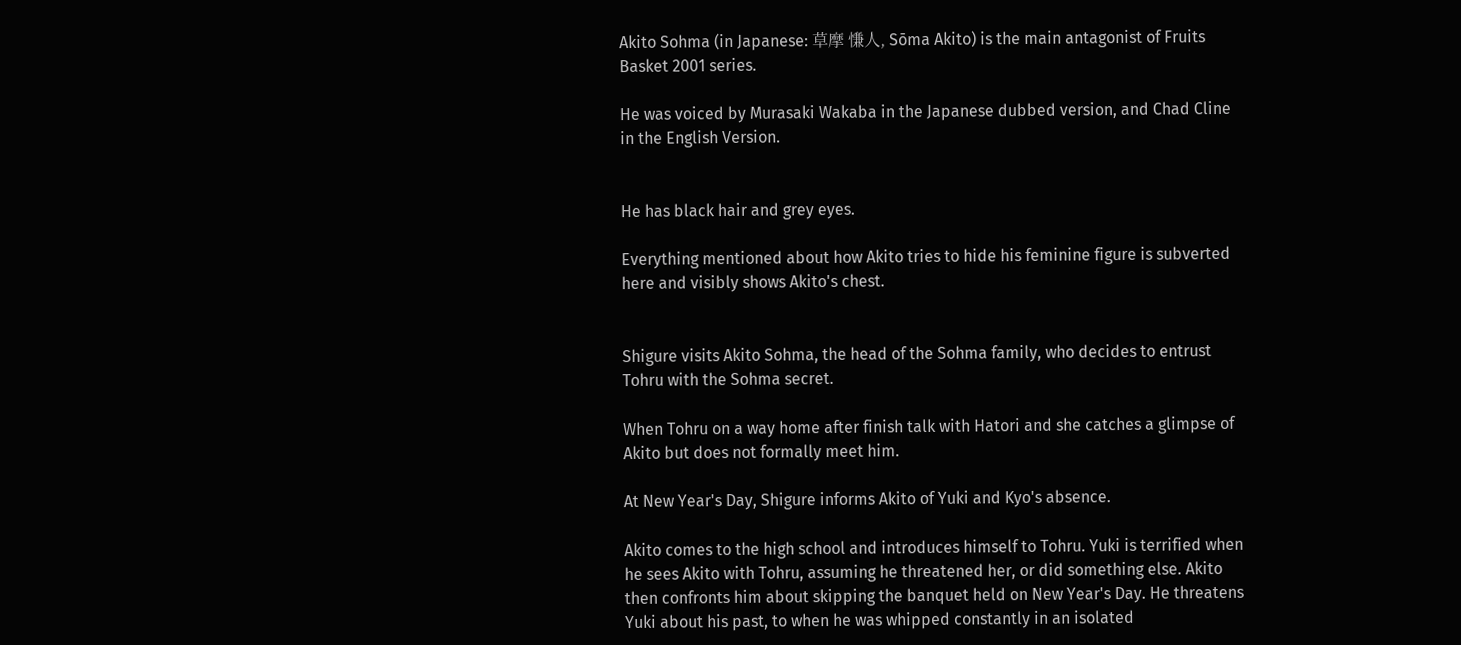Akito Sohma (in Japanese: 草摩 慊人, Sōma Akito) is the main antagonist of Fruits Basket 2001 series.

He was voiced by Murasaki Wakaba in the Japanese dubbed version, and Chad Cline in the English Version.


He has black hair and grey eyes.

Everything mentioned about how Akito tries to hide his feminine figure is subverted here and visibly shows Akito's chest.


Shigure visits Akito Sohma, the head of the Sohma family, who decides to entrust Tohru with the Sohma secret.

When Tohru on a way home after finish talk with Hatori and she catches a glimpse of Akito but does not formally meet him.

At New Year's Day, Shigure informs Akito of Yuki and Kyo's absence.

Akito comes to the high school and introduces himself to Tohru. Yuki is terrified when he sees Akito with Tohru, assuming he threatened her, or did something else. Akito then confronts him about skipping the banquet held on New Year's Day. He threatens Yuki about his past, to when he was whipped constantly in an isolated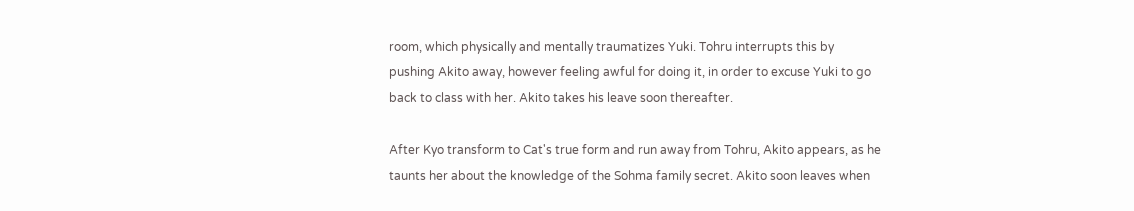room, which physically and mentally traumatizes Yuki. Tohru interrupts this by pushing Akito away, however feeling awful for doing it, in order to excuse Yuki to go back to class with her. Akito takes his leave soon thereafter.

After Kyo transform to Cat's true form and run away from Tohru, Akito appears, as he taunts her about the knowledge of the Sohma family secret. Akito soon leaves when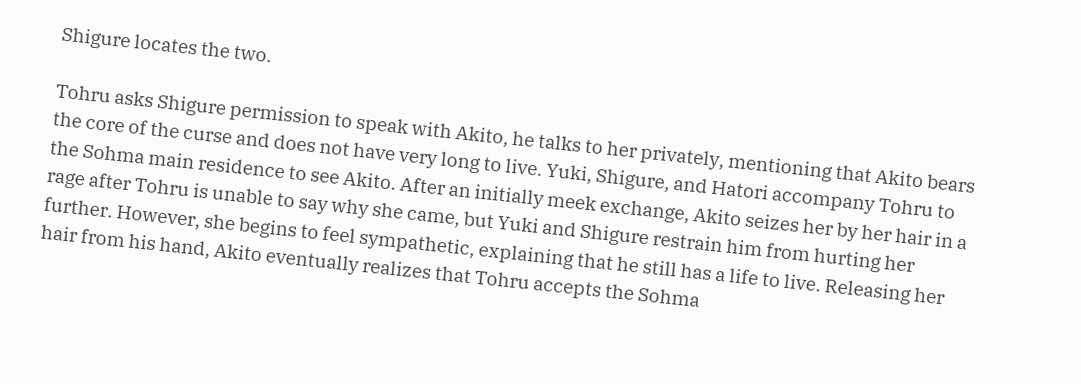Shigure locates the two.

Tohru asks Shigure permission to speak with Akito, he talks to her privately, mentioning that Akito bears the core of the curse and does not have very long to live. Yuki, Shigure, and Hatori accompany Tohru to the Sohma main residence to see Akito. After an initially meek exchange, Akito seizes her by her hair in a rage after Tohru is unable to say why she came, but Yuki and Shigure restrain him from hurting her further. However, she begins to feel sympathetic, explaining that he still has a life to live. Releasing her hair from his hand, Akito eventually realizes that Tohru accepts the Sohma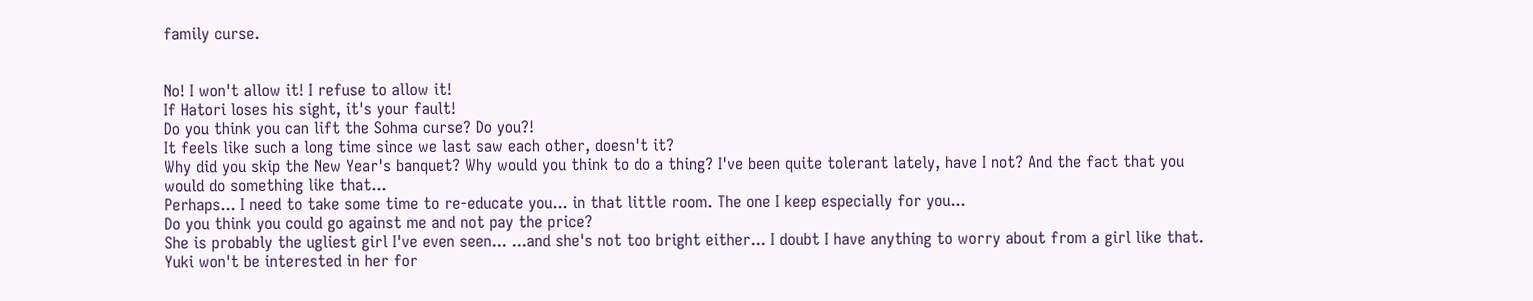family curse.


No! I won't allow it! I refuse to allow it!
If Hatori loses his sight, it's your fault!
Do you think you can lift the Sohma curse? Do you?!
It feels like such a long time since we last saw each other, doesn't it?
Why did you skip the New Year's banquet? Why would you think to do a thing? I've been quite tolerant lately, have I not? And the fact that you would do something like that...
Perhaps... I need to take some time to re-educate you... in that little room. The one I keep especially for you...
Do you think you could go against me and not pay the price?
She is probably the ugliest girl I've even seen... ...and she's not too bright either... I doubt I have anything to worry about from a girl like that. Yuki won't be interested in her for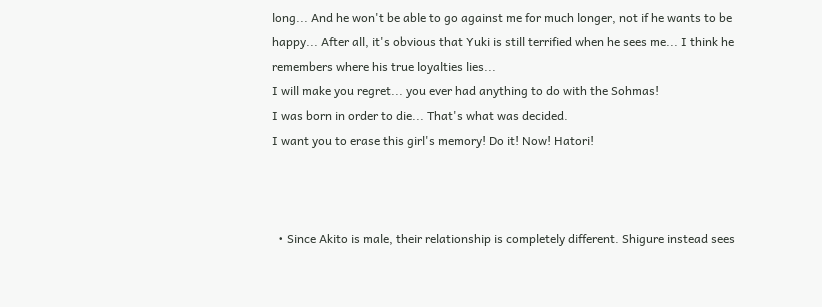long... And he won't be able to go against me for much longer, not if he wants to be happy... After all, it's obvious that Yuki is still terrified when he sees me... I think he remembers where his true loyalties lies...
I will make you regret... you ever had anything to do with the Sohmas!
I was born in order to die... That's what was decided.
I want you to erase this girl's memory! Do it! Now! Hatori!



  • Since Akito is male, their relationship is completely different. Shigure instead sees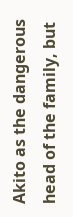Akito as the dangerous head of the family, but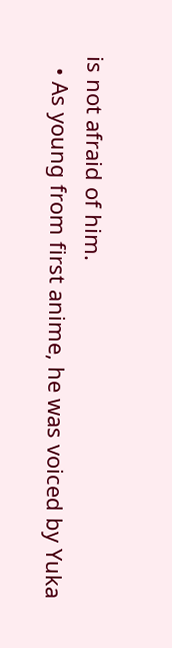is not afraid of him.
  • As young from first anime, he was voiced by Yuka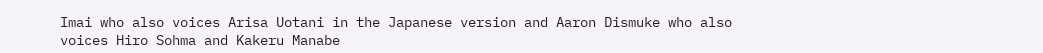Imai who also voices Arisa Uotani in the Japanese version and Aaron Dismuke who also voices Hiro Sohma and Kakeru Manabe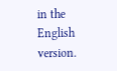in the English version.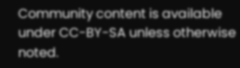Community content is available under CC-BY-SA unless otherwise noted.